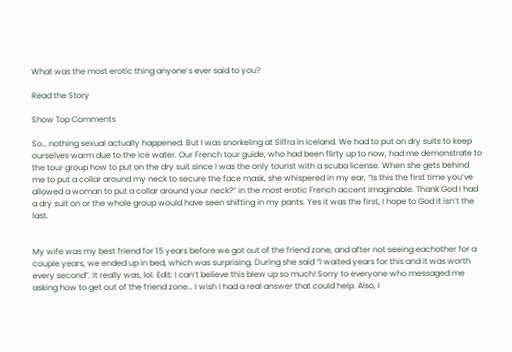What was the most erotic thing anyone’s ever said to you?

Read the Story

Show Top Comments

So… nothing sexual actually happened. But I was snorkeling at Silfra in Iceland. We had to put on dry suits to keep ourselves warm due to the ice water. Our French tour guide, who had been flirty up to now, had me demonstrate to the tour group how to put on the dry suit since I was the only tourist with a scuba license. When she gets behind me to put a collar around my neck to secure the face mask, she whispered in my ear, “Is this the first time you’ve allowed a woman to put a collar around your neck?” in the most erotic French accent imaginable. Thank God I had a dry suit on or the whole group would have seen shifting in my pants. Yes it was the first, I hope to God it isn’t the last.


My wife was my best friend for 15 years before we got out of the friend zone, and after not seeing eachother for a couple years, we ended up in bed, which was surprising. During she said “I waited years for this and it was worth every second”. It really was, lol. Edit: I can’t believe this blew up so much! Sorry to everyone who messaged me asking how to get out of the friend zone… I wish I had a real answer that could help. Also, I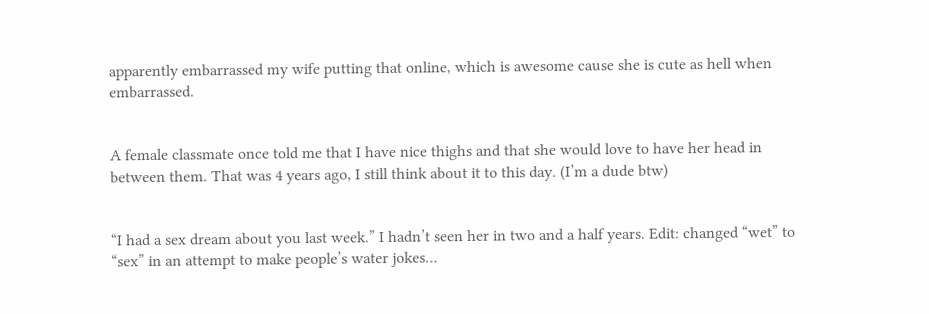apparently embarrassed my wife putting that online, which is awesome cause she is cute as hell when embarrassed.


A female classmate once told me that I have nice thighs and that she would love to have her head in between them. That was 4 years ago, I still think about it to this day. (I’m a dude btw)


“I had a sex dream about you last week.” I hadn’t seen her in two and a half years. Edit: changed “wet” to “sex” in an attempt to make people’s water jokes…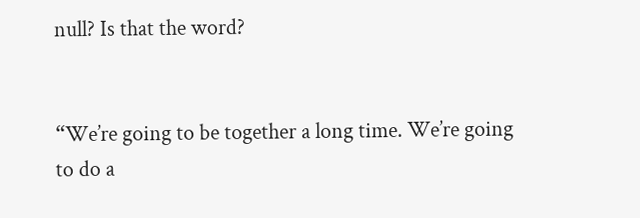null? Is that the word?


“We’re going to be together a long time. We’re going to do a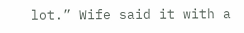lot.” Wife said it with a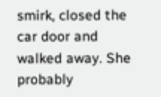smirk, closed the car door and walked away. She probably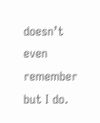doesn’t even remember but I do.